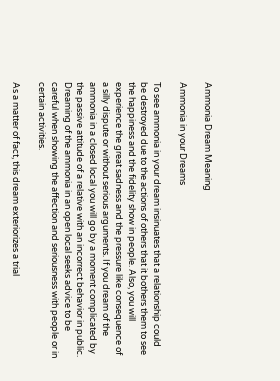Ammonia Dream Meaning

Ammonia in your Dreams

To see ammonia in your dream insinuates that a relationship could be destroyed due to the actions of others that it bothers them to see the happiness and the fidelity show in people. Also, you will experience the great sadness and the pressure like consequence of a silly dispute or without serious arguments. If you dream of the ammonia in a closed local you will go by a moment complicated by the passive attitude of a relative with an incorrect behavior in public. Dreaming of the ammonia in an open local seeks advice to be careful when showing the affection and seriousness with people or in certain activities.

As a matter of fact, this dream exteriorizes a trial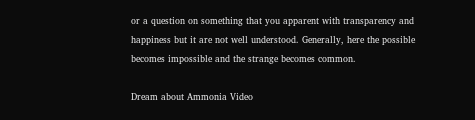or a question on something that you apparent with transparency and happiness but it are not well understood. Generally, here the possible becomes impossible and the strange becomes common.

Dream about Ammonia Video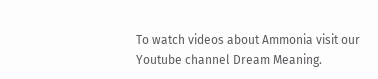To watch videos about Ammonia visit our Youtube channel Dream Meaning.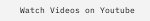Watch Videos on Youtube